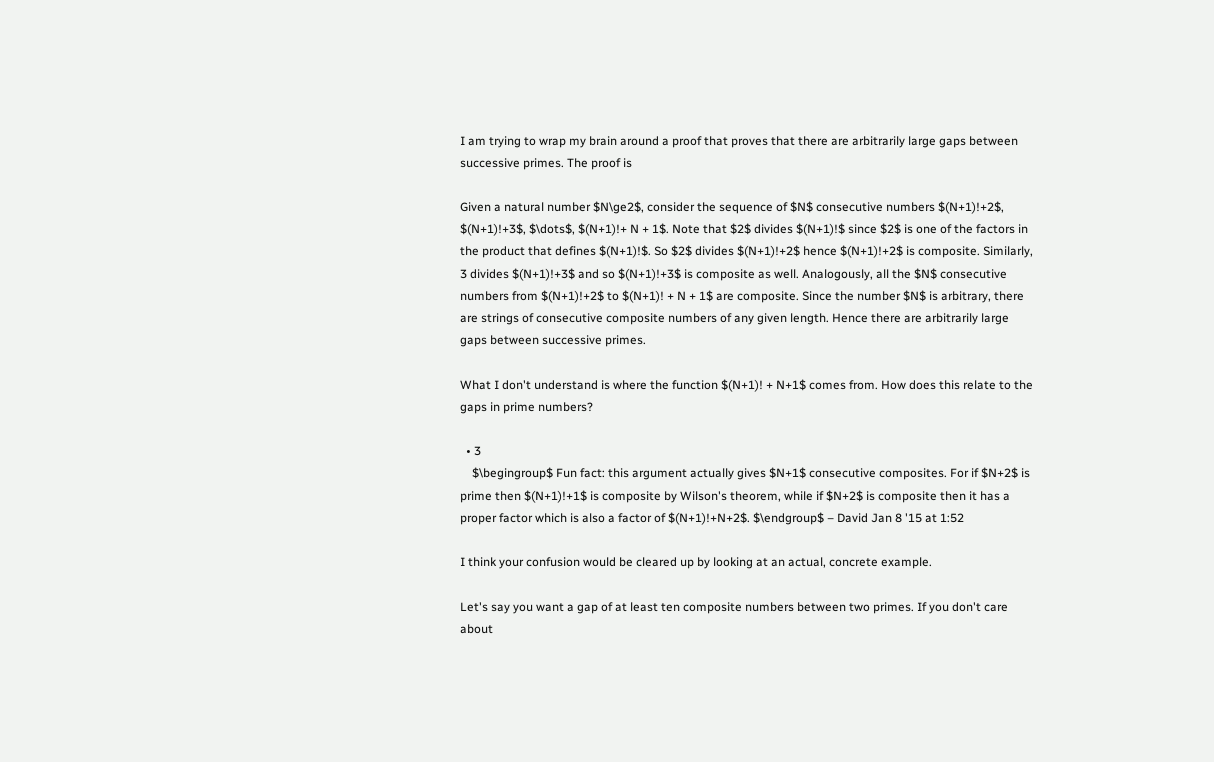I am trying to wrap my brain around a proof that proves that there are arbitrarily large gaps between successive primes. The proof is

Given a natural number $N\ge2$, consider the sequence of $N$ consecutive numbers $(N+1)!+2$, $(N+1)!+3$, $\dots$, $(N+1)!+ N + 1$. Note that $2$ divides $(N+1)!$ since $2$ is one of the factors in the product that defines $(N+1)!$. So $2$ divides $(N+1)!+2$ hence $(N+1)!+2$ is composite. Similarly, 3 divides $(N+1)!+3$ and so $(N+1)!+3$ is composite as well. Analogously, all the $N$ consecutive numbers from $(N+1)!+2$ to $(N+1)! + N + 1$ are composite. Since the number $N$ is arbitrary, there are strings of consecutive composite numbers of any given length. Hence there are arbitrarily large gaps between successive primes.

What I don't understand is where the function $(N+1)! + N+1$ comes from. How does this relate to the gaps in prime numbers?

  • 3
    $\begingroup$ Fun fact: this argument actually gives $N+1$ consecutive composites. For if $N+2$ is prime then $(N+1)!+1$ is composite by Wilson's theorem, while if $N+2$ is composite then it has a proper factor which is also a factor of $(N+1)!+N+2$. $\endgroup$ – David Jan 8 '15 at 1:52

I think your confusion would be cleared up by looking at an actual, concrete example.

Let's say you want a gap of at least ten composite numbers between two primes. If you don't care about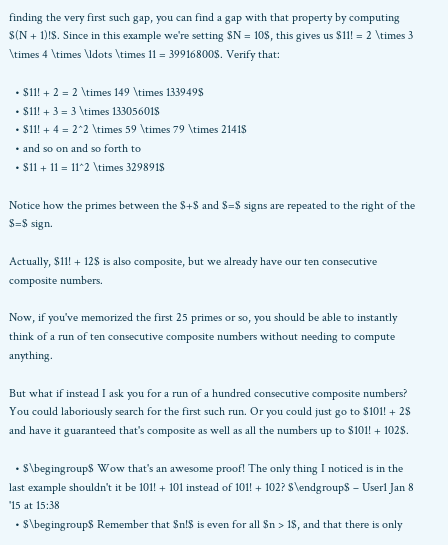finding the very first such gap, you can find a gap with that property by computing $(N + 1)!$. Since in this example we're setting $N = 10$, this gives us $11! = 2 \times 3 \times 4 \times \ldots \times 11 = 39916800$. Verify that:

  • $11! + 2 = 2 \times 149 \times 133949$
  • $11! + 3 = 3 \times 13305601$
  • $11! + 4 = 2^2 \times 59 \times 79 \times 2141$
  • and so on and so forth to
  • $11 + 11 = 11^2 \times 329891$

Notice how the primes between the $+$ and $=$ signs are repeated to the right of the $=$ sign.

Actually, $11! + 12$ is also composite, but we already have our ten consecutive composite numbers.

Now, if you've memorized the first 25 primes or so, you should be able to instantly think of a run of ten consecutive composite numbers without needing to compute anything.

But what if instead I ask you for a run of a hundred consecutive composite numbers? You could laboriously search for the first such run. Or you could just go to $101! + 2$ and have it guaranteed that's composite as well as all the numbers up to $101! + 102$.

  • $\begingroup$ Wow that's an awesome proof! The only thing I noticed is in the last example shouldn't it be 101! + 101 instead of 101! + 102? $\endgroup$ – User1 Jan 8 '15 at 15:38
  • $\begingroup$ Remember that $n!$ is even for all $n > 1$, and that there is only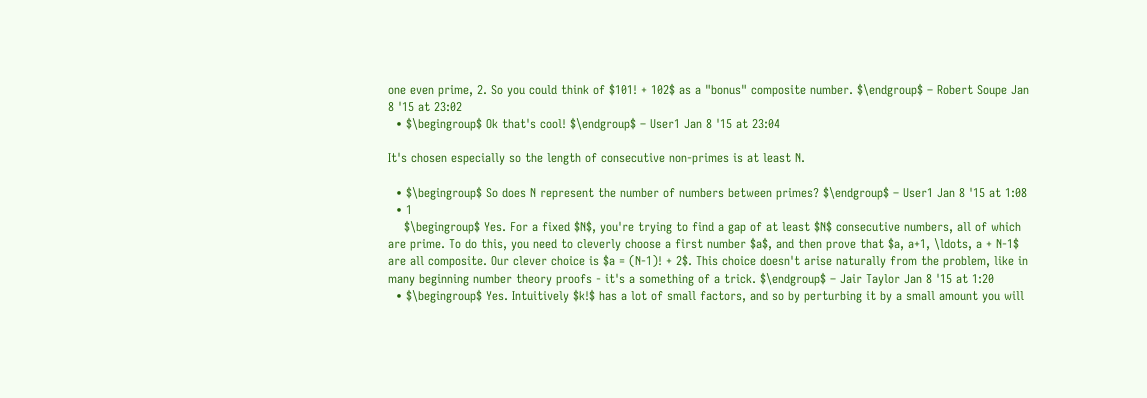one even prime, 2. So you could think of $101! + 102$ as a "bonus" composite number. $\endgroup$ – Robert Soupe Jan 8 '15 at 23:02
  • $\begingroup$ Ok that's cool! $\endgroup$ – User1 Jan 8 '15 at 23:04

It's chosen especially so the length of consecutive non-primes is at least N.

  • $\begingroup$ So does N represent the number of numbers between primes? $\endgroup$ – User1 Jan 8 '15 at 1:08
  • 1
    $\begingroup$ Yes. For a fixed $N$, you're trying to find a gap of at least $N$ consecutive numbers, all of which are prime. To do this, you need to cleverly choose a first number $a$, and then prove that $a, a+1, \ldots, a + N-1$ are all composite. Our clever choice is $a = (N-1)! + 2$. This choice doesn't arise naturally from the problem, like in many beginning number theory proofs - it's a something of a trick. $\endgroup$ – Jair Taylor Jan 8 '15 at 1:20
  • $\begingroup$ Yes. Intuitively $k!$ has a lot of small factors, and so by perturbing it by a small amount you will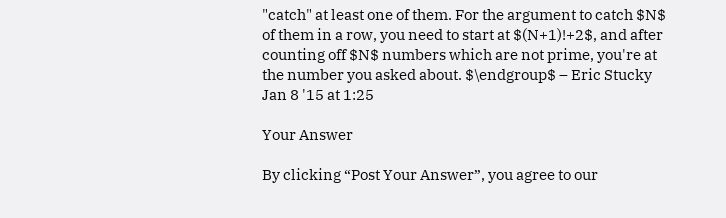"catch" at least one of them. For the argument to catch $N$ of them in a row, you need to start at $(N+1)!+2$, and after counting off $N$ numbers which are not prime, you're at the number you asked about. $\endgroup$ – Eric Stucky Jan 8 '15 at 1:25

Your Answer

By clicking “Post Your Answer”, you agree to our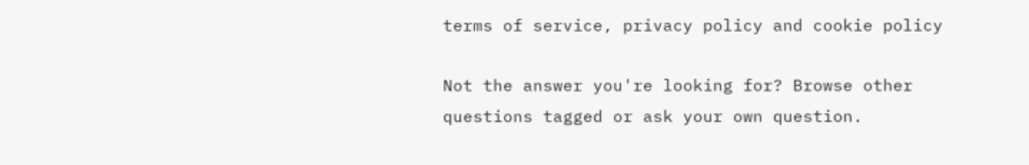terms of service, privacy policy and cookie policy

Not the answer you're looking for? Browse other questions tagged or ask your own question.